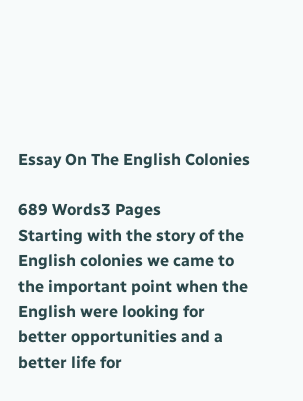Essay On The English Colonies

689 Words3 Pages
Starting with the story of the English colonies we came to the important point when the English were looking for better opportunities and a better life for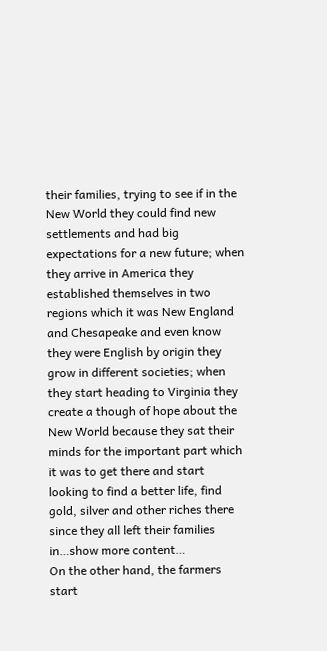their families, trying to see if in the New World they could find new settlements and had big expectations for a new future; when they arrive in America they established themselves in two regions which it was New England and Chesapeake and even know they were English by origin they grow in different societies; when they start heading to Virginia they create a though of hope about the New World because they sat their minds for the important part which it was to get there and start looking to find a better life, find gold, silver and other riches there since they all left their families in…show more content…
On the other hand, the farmers start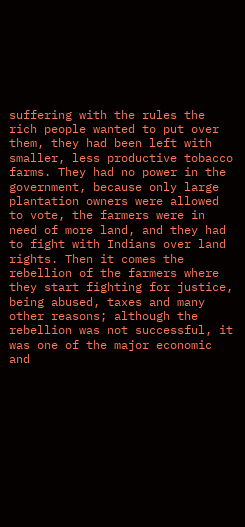suffering with the rules the rich people wanted to put over them, they had been left with smaller, less productive tobacco farms. They had no power in the government, because only large plantation owners were allowed to vote, the farmers were in need of more land, and they had to fight with Indians over land rights. Then it comes the rebellion of the farmers where they start fighting for justice, being abused, taxes and many other reasons; although the rebellion was not successful, it was one of the major economic and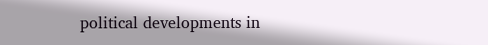political developments in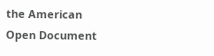the American
Open Document